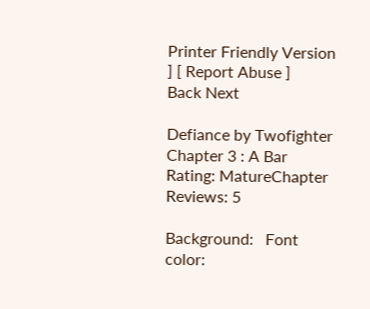Printer Friendly Version ] [ Report Abuse ]
Back Next

Defiance by Twofighter
Chapter 3 : A Bar
Rating: MatureChapter Reviews: 5

Background:   Font color: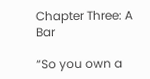Chapter Three: A Bar

“So you own a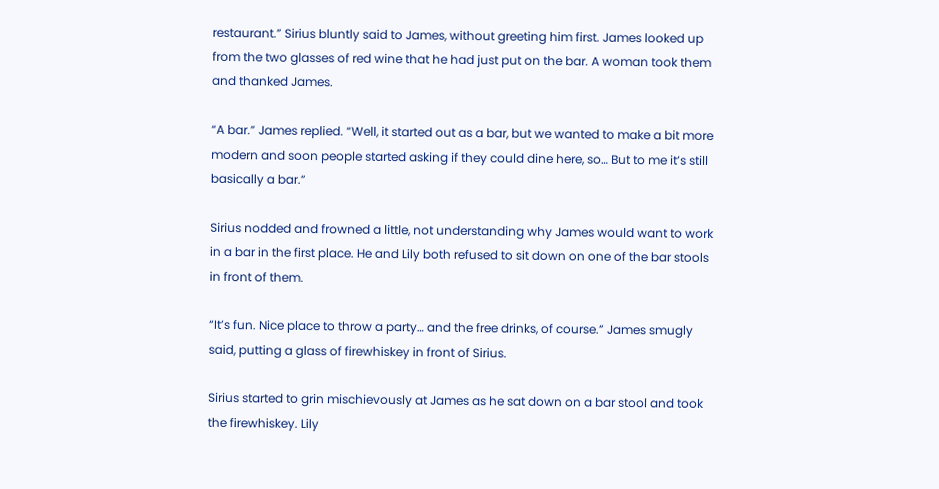restaurant.” Sirius bluntly said to James, without greeting him first. James looked up from the two glasses of red wine that he had just put on the bar. A woman took them and thanked James.

“A bar.” James replied. “Well, it started out as a bar, but we wanted to make a bit more modern and soon people started asking if they could dine here, so… But to me it’s still basically a bar.”

Sirius nodded and frowned a little, not understanding why James would want to work in a bar in the first place. He and Lily both refused to sit down on one of the bar stools in front of them.

“It’s fun. Nice place to throw a party… and the free drinks, of course.” James smugly said, putting a glass of firewhiskey in front of Sirius.

Sirius started to grin mischievously at James as he sat down on a bar stool and took the firewhiskey. Lily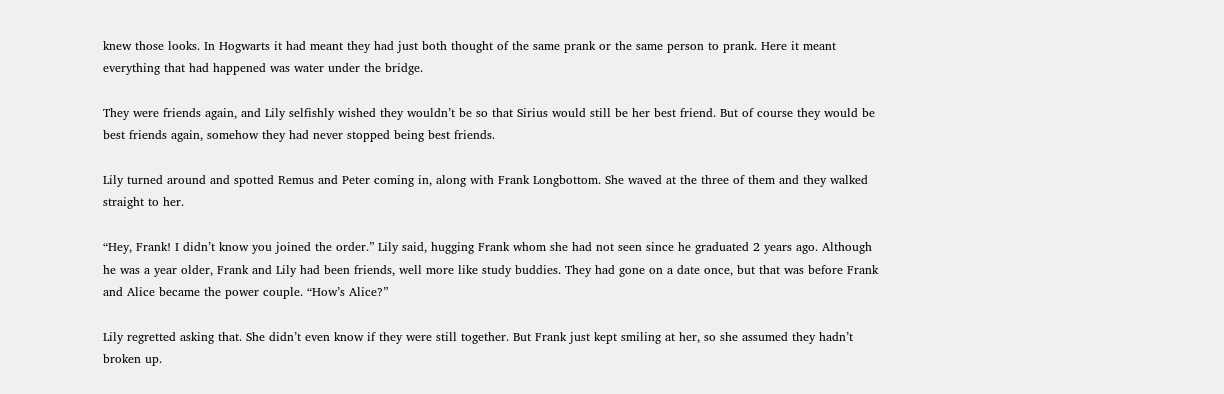knew those looks. In Hogwarts it had meant they had just both thought of the same prank or the same person to prank. Here it meant everything that had happened was water under the bridge.

They were friends again, and Lily selfishly wished they wouldn’t be so that Sirius would still be her best friend. But of course they would be best friends again, somehow they had never stopped being best friends.

Lily turned around and spotted Remus and Peter coming in, along with Frank Longbottom. She waved at the three of them and they walked straight to her.

“Hey, Frank! I didn’t know you joined the order.” Lily said, hugging Frank whom she had not seen since he graduated 2 years ago. Although he was a year older, Frank and Lily had been friends, well more like study buddies. They had gone on a date once, but that was before Frank and Alice became the power couple. “How’s Alice?”

Lily regretted asking that. She didn’t even know if they were still together. But Frank just kept smiling at her, so she assumed they hadn’t broken up.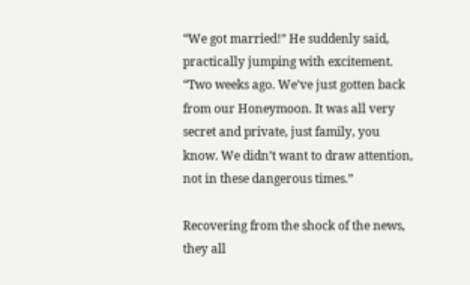“We got married!” He suddenly said, practically jumping with excitement. “Two weeks ago. We’ve just gotten back from our Honeymoon. It was all very secret and private, just family, you know. We didn’t want to draw attention, not in these dangerous times.”

Recovering from the shock of the news, they all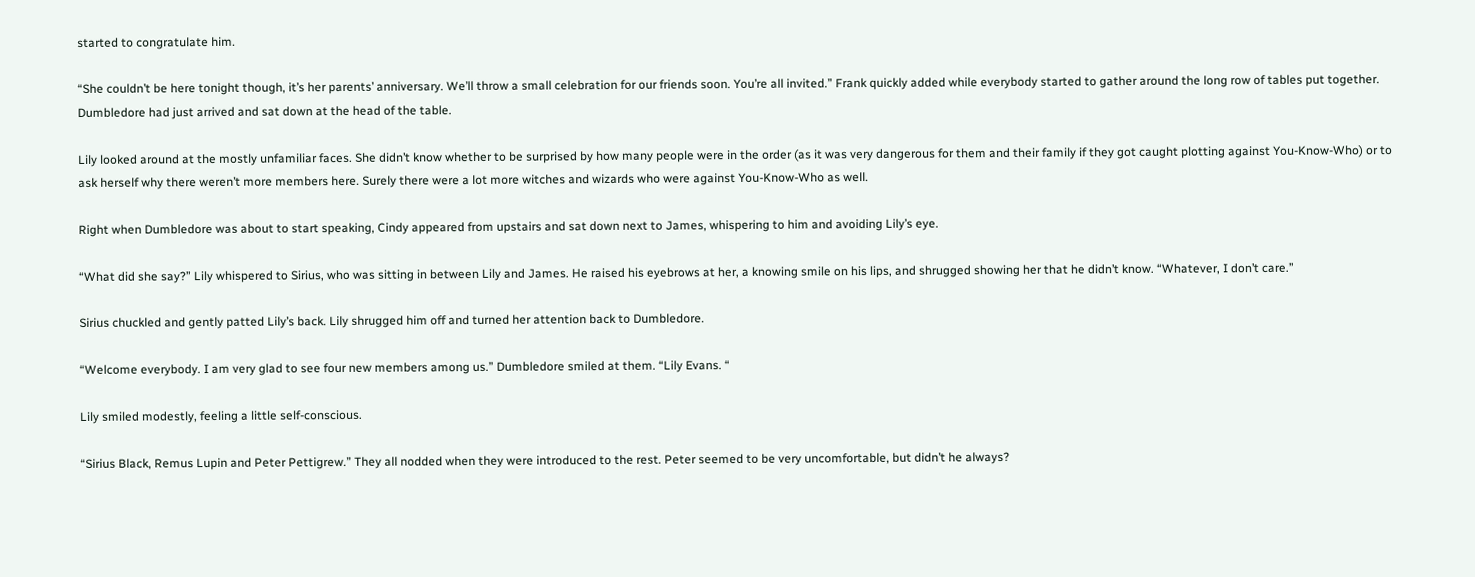started to congratulate him.

“She couldn’t be here tonight though, it’s her parents’ anniversary. We’ll throw a small celebration for our friends soon. You’re all invited.” Frank quickly added while everybody started to gather around the long row of tables put together. Dumbledore had just arrived and sat down at the head of the table.

Lily looked around at the mostly unfamiliar faces. She didn’t know whether to be surprised by how many people were in the order (as it was very dangerous for them and their family if they got caught plotting against You-Know-Who) or to ask herself why there weren’t more members here. Surely there were a lot more witches and wizards who were against You-Know-Who as well.

Right when Dumbledore was about to start speaking, Cindy appeared from upstairs and sat down next to James, whispering to him and avoiding Lily’s eye.

“What did she say?” Lily whispered to Sirius, who was sitting in between Lily and James. He raised his eyebrows at her, a knowing smile on his lips, and shrugged showing her that he didn’t know. “Whatever, I don’t care.”

Sirius chuckled and gently patted Lily’s back. Lily shrugged him off and turned her attention back to Dumbledore.

“Welcome everybody. I am very glad to see four new members among us.” Dumbledore smiled at them. “Lily Evans. “

Lily smiled modestly, feeling a little self-conscious.

“Sirius Black, Remus Lupin and Peter Pettigrew.” They all nodded when they were introduced to the rest. Peter seemed to be very uncomfortable, but didn’t he always?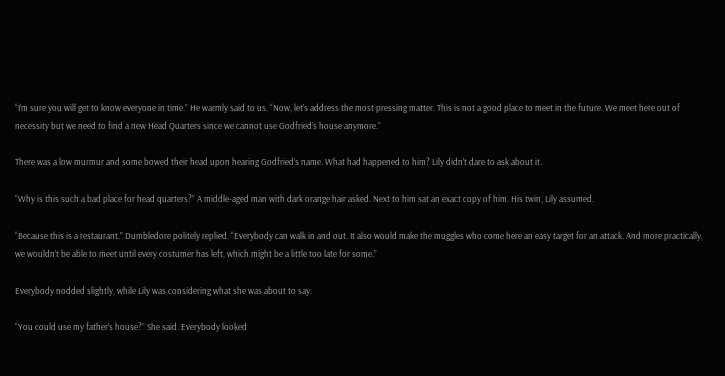“I’m sure you will get to know everyone in time.” He warmly said to us. “Now, let’s address the most pressing matter. This is not a good place to meet in the future. We meet here out of necessity but we need to find a new Head Quarters since we cannot use Godfried’s house anymore.”

There was a low murmur and some bowed their head upon hearing Godfried’s name. What had happened to him? Lily didn’t dare to ask about it.

“Why is this such a bad place for head quarters?” A middle-aged man with dark orange hair asked. Next to him sat an exact copy of him. His twin, Lily assumed.

“Because this is a restaurant.” Dumbledore politely replied. “Everybody can walk in and out. It also would make the muggles who come here an easy target for an attack. And more practically, we wouldn’t be able to meet until every costumer has left, which might be a little too late for some.”

Everybody nodded slightly, while Lily was considering what she was about to say.

“You could use my father’s house?” She said. Everybody looked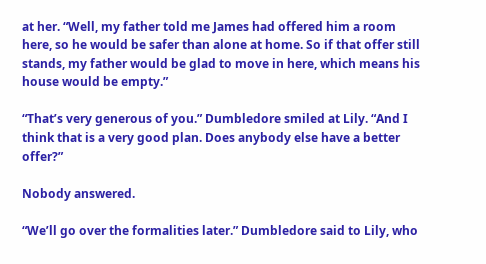at her. “Well, my father told me James had offered him a room here, so he would be safer than alone at home. So if that offer still stands, my father would be glad to move in here, which means his house would be empty.”

“That’s very generous of you.” Dumbledore smiled at Lily. “And I think that is a very good plan. Does anybody else have a better offer?”

Nobody answered.

“We’ll go over the formalities later.” Dumbledore said to Lily, who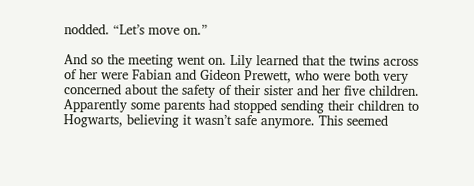nodded. “Let’s move on.”

And so the meeting went on. Lily learned that the twins across of her were Fabian and Gideon Prewett, who were both very concerned about the safety of their sister and her five children. Apparently some parents had stopped sending their children to Hogwarts, believing it wasn’t safe anymore. This seemed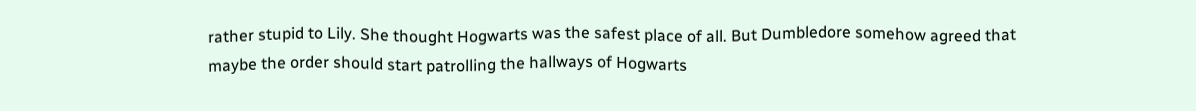rather stupid to Lily. She thought Hogwarts was the safest place of all. But Dumbledore somehow agreed that maybe the order should start patrolling the hallways of Hogwarts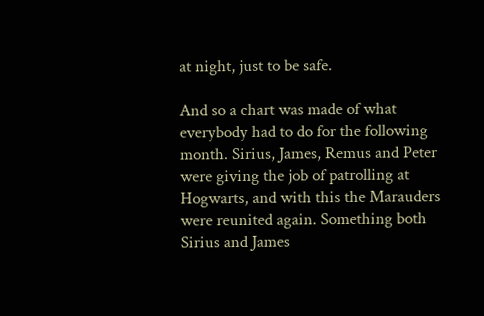at night, just to be safe.

And so a chart was made of what everybody had to do for the following month. Sirius, James, Remus and Peter were giving the job of patrolling at Hogwarts, and with this the Marauders were reunited again. Something both Sirius and James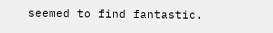seemed to find fantastic.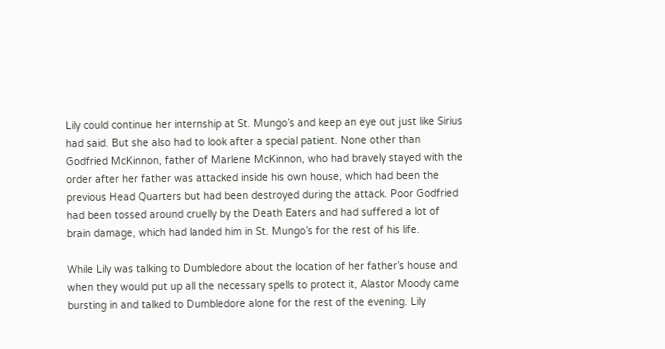Lily could continue her internship at St. Mungo’s and keep an eye out just like Sirius had said. But she also had to look after a special patient. None other than Godfried McKinnon, father of Marlene McKinnon, who had bravely stayed with the order after her father was attacked inside his own house, which had been the previous Head Quarters but had been destroyed during the attack. Poor Godfried had been tossed around cruelly by the Death Eaters and had suffered a lot of brain damage, which had landed him in St. Mungo’s for the rest of his life.

While Lily was talking to Dumbledore about the location of her father’s house and when they would put up all the necessary spells to protect it, Alastor Moody came bursting in and talked to Dumbledore alone for the rest of the evening. Lily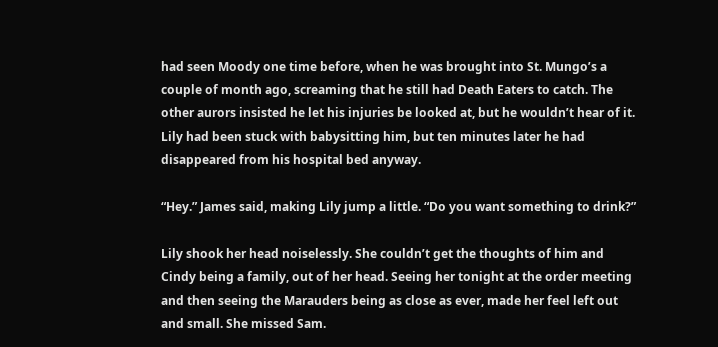had seen Moody one time before, when he was brought into St. Mungo’s a couple of month ago, screaming that he still had Death Eaters to catch. The other aurors insisted he let his injuries be looked at, but he wouldn’t hear of it. Lily had been stuck with babysitting him, but ten minutes later he had disappeared from his hospital bed anyway.

“Hey.” James said, making Lily jump a little. “Do you want something to drink?”

Lily shook her head noiselessly. She couldn’t get the thoughts of him and Cindy being a family, out of her head. Seeing her tonight at the order meeting and then seeing the Marauders being as close as ever, made her feel left out and small. She missed Sam.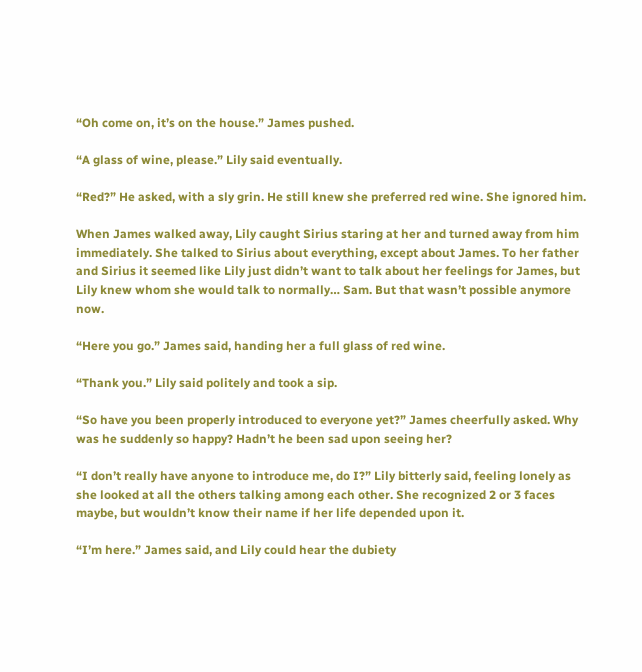“Oh come on, it’s on the house.” James pushed.

“A glass of wine, please.” Lily said eventually.

“Red?” He asked, with a sly grin. He still knew she preferred red wine. She ignored him.

When James walked away, Lily caught Sirius staring at her and turned away from him immediately. She talked to Sirius about everything, except about James. To her father and Sirius it seemed like Lily just didn’t want to talk about her feelings for James, but Lily knew whom she would talk to normally… Sam. But that wasn’t possible anymore now.

“Here you go.” James said, handing her a full glass of red wine.

“Thank you.” Lily said politely and took a sip.

“So have you been properly introduced to everyone yet?” James cheerfully asked. Why was he suddenly so happy? Hadn’t he been sad upon seeing her?

“I don’t really have anyone to introduce me, do I?” Lily bitterly said, feeling lonely as she looked at all the others talking among each other. She recognized 2 or 3 faces maybe, but wouldn’t know their name if her life depended upon it.

“I’m here.” James said, and Lily could hear the dubiety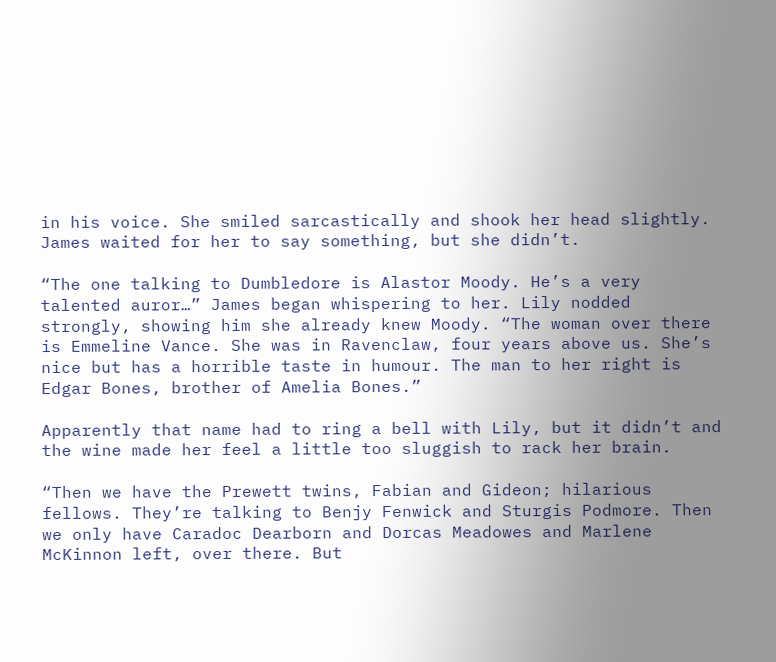in his voice. She smiled sarcastically and shook her head slightly. James waited for her to say something, but she didn’t.

“The one talking to Dumbledore is Alastor Moody. He’s a very talented auror…” James began whispering to her. Lily nodded strongly, showing him she already knew Moody. “The woman over there is Emmeline Vance. She was in Ravenclaw, four years above us. She’s nice but has a horrible taste in humour. The man to her right is Edgar Bones, brother of Amelia Bones.”

Apparently that name had to ring a bell with Lily, but it didn’t and the wine made her feel a little too sluggish to rack her brain.

“Then we have the Prewett twins, Fabian and Gideon; hilarious fellows. They’re talking to Benjy Fenwick and Sturgis Podmore. Then we only have Caradoc Dearborn and Dorcas Meadowes and Marlene McKinnon left, over there. But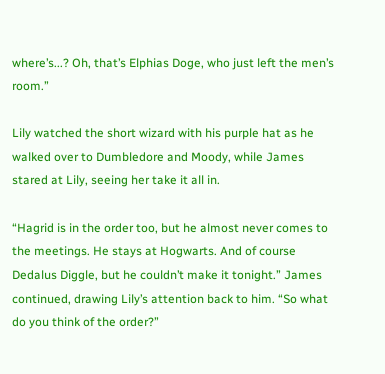where’s...? Oh, that’s Elphias Doge, who just left the men’s room.”

Lily watched the short wizard with his purple hat as he walked over to Dumbledore and Moody, while James stared at Lily, seeing her take it all in.

“Hagrid is in the order too, but he almost never comes to the meetings. He stays at Hogwarts. And of course Dedalus Diggle, but he couldn’t make it tonight.” James continued, drawing Lily’s attention back to him. “So what do you think of the order?”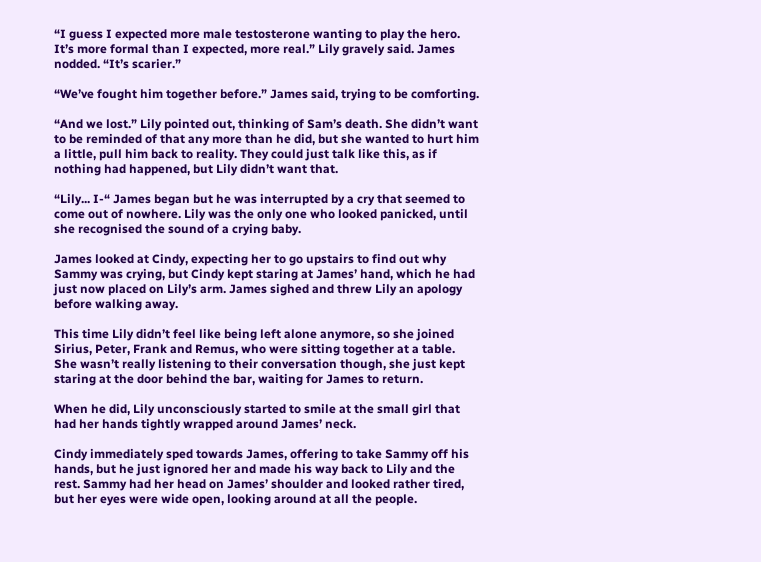“I guess I expected more male testosterone wanting to play the hero. It’s more formal than I expected, more real.” Lily gravely said. James nodded. “It’s scarier.”

“We’ve fought him together before.” James said, trying to be comforting.

“And we lost.” Lily pointed out, thinking of Sam’s death. She didn’t want to be reminded of that any more than he did, but she wanted to hurt him a little, pull him back to reality. They could just talk like this, as if nothing had happened, but Lily didn’t want that.

“Lily... I-“ James began but he was interrupted by a cry that seemed to come out of nowhere. Lily was the only one who looked panicked, until she recognised the sound of a crying baby.

James looked at Cindy, expecting her to go upstairs to find out why Sammy was crying, but Cindy kept staring at James’ hand, which he had just now placed on Lily’s arm. James sighed and threw Lily an apology before walking away.

This time Lily didn’t feel like being left alone anymore, so she joined Sirius, Peter, Frank and Remus, who were sitting together at a table. She wasn’t really listening to their conversation though, she just kept staring at the door behind the bar, waiting for James to return.

When he did, Lily unconsciously started to smile at the small girl that had her hands tightly wrapped around James’ neck.

Cindy immediately sped towards James, offering to take Sammy off his hands, but he just ignored her and made his way back to Lily and the rest. Sammy had her head on James’ shoulder and looked rather tired, but her eyes were wide open, looking around at all the people.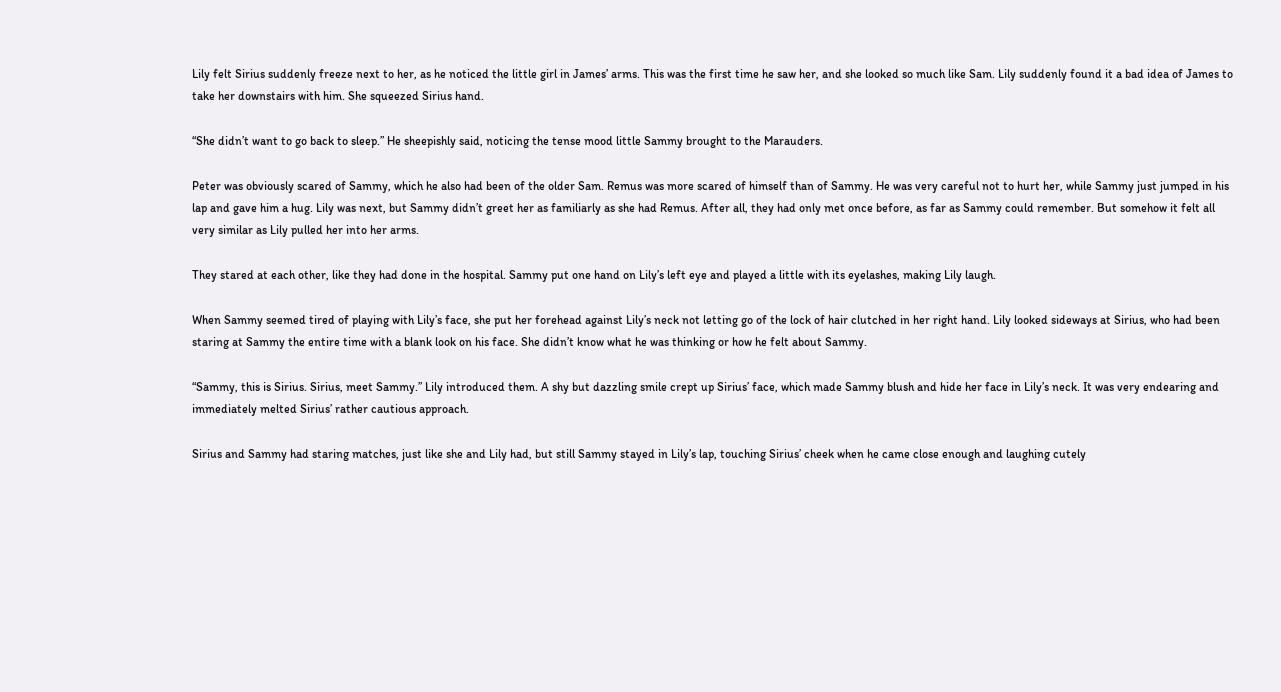Lily felt Sirius suddenly freeze next to her, as he noticed the little girl in James’ arms. This was the first time he saw her, and she looked so much like Sam. Lily suddenly found it a bad idea of James to take her downstairs with him. She squeezed Sirius hand.

“She didn’t want to go back to sleep.” He sheepishly said, noticing the tense mood little Sammy brought to the Marauders.

Peter was obviously scared of Sammy, which he also had been of the older Sam. Remus was more scared of himself than of Sammy. He was very careful not to hurt her, while Sammy just jumped in his lap and gave him a hug. Lily was next, but Sammy didn’t greet her as familiarly as she had Remus. After all, they had only met once before, as far as Sammy could remember. But somehow it felt all very similar as Lily pulled her into her arms.

They stared at each other, like they had done in the hospital. Sammy put one hand on Lily’s left eye and played a little with its eyelashes, making Lily laugh.

When Sammy seemed tired of playing with Lily’s face, she put her forehead against Lily’s neck not letting go of the lock of hair clutched in her right hand. Lily looked sideways at Sirius, who had been staring at Sammy the entire time with a blank look on his face. She didn’t know what he was thinking or how he felt about Sammy.

“Sammy, this is Sirius. Sirius, meet Sammy.” Lily introduced them. A shy but dazzling smile crept up Sirius’ face, which made Sammy blush and hide her face in Lily’s neck. It was very endearing and immediately melted Sirius’ rather cautious approach.

Sirius and Sammy had staring matches, just like she and Lily had, but still Sammy stayed in Lily’s lap, touching Sirius’ cheek when he came close enough and laughing cutely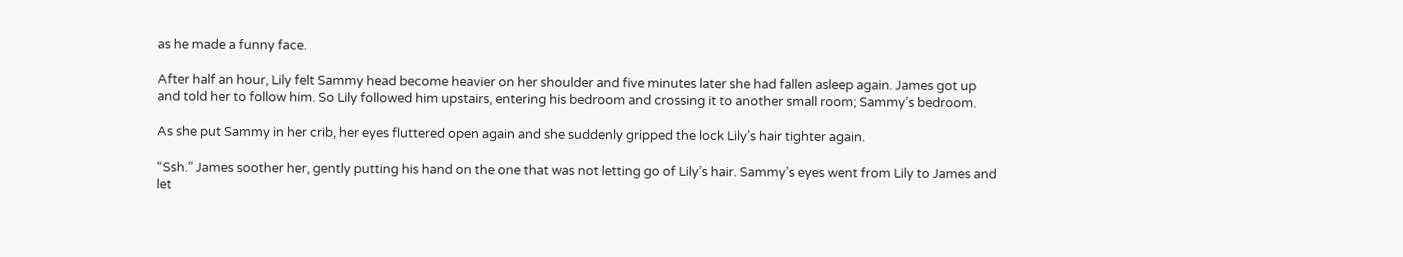as he made a funny face.

After half an hour, Lily felt Sammy head become heavier on her shoulder and five minutes later she had fallen asleep again. James got up and told her to follow him. So Lily followed him upstairs, entering his bedroom and crossing it to another small room; Sammy’s bedroom.

As she put Sammy in her crib, her eyes fluttered open again and she suddenly gripped the lock Lily’s hair tighter again.

“Ssh.” James soother her, gently putting his hand on the one that was not letting go of Lily’s hair. Sammy’s eyes went from Lily to James and let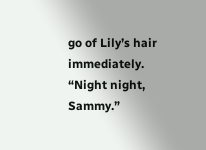go of Lily’s hair immediately. “Night night, Sammy.”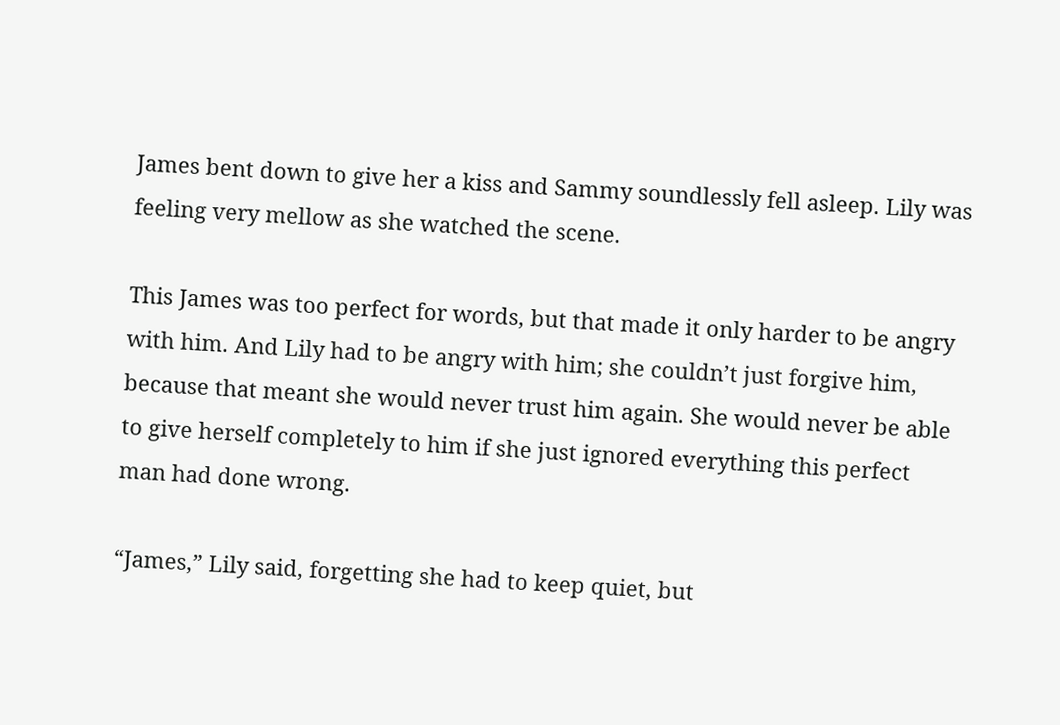James bent down to give her a kiss and Sammy soundlessly fell asleep. Lily was feeling very mellow as she watched the scene.

This James was too perfect for words, but that made it only harder to be angry with him. And Lily had to be angry with him; she couldn’t just forgive him, because that meant she would never trust him again. She would never be able to give herself completely to him if she just ignored everything this perfect man had done wrong.

“James,” Lily said, forgetting she had to keep quiet, but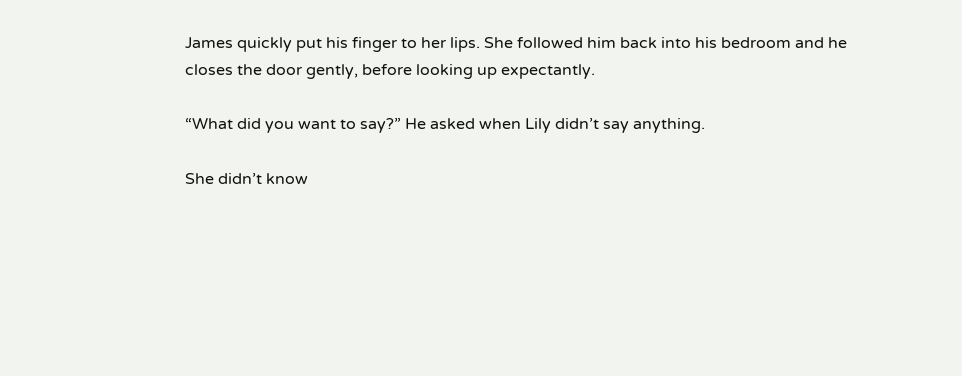James quickly put his finger to her lips. She followed him back into his bedroom and he closes the door gently, before looking up expectantly.

“What did you want to say?” He asked when Lily didn’t say anything.

She didn’t know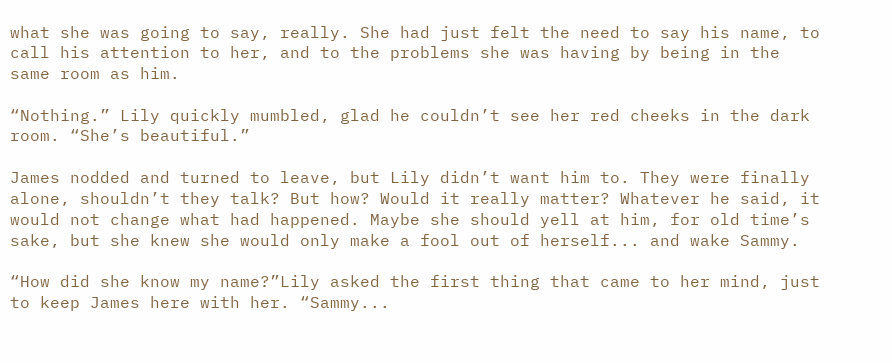what she was going to say, really. She had just felt the need to say his name, to call his attention to her, and to the problems she was having by being in the same room as him.

“Nothing.” Lily quickly mumbled, glad he couldn’t see her red cheeks in the dark room. “She’s beautiful.”

James nodded and turned to leave, but Lily didn’t want him to. They were finally alone, shouldn’t they talk? But how? Would it really matter? Whatever he said, it would not change what had happened. Maybe she should yell at him, for old time’s sake, but she knew she would only make a fool out of herself... and wake Sammy.

“How did she know my name?”Lily asked the first thing that came to her mind, just to keep James here with her. “Sammy...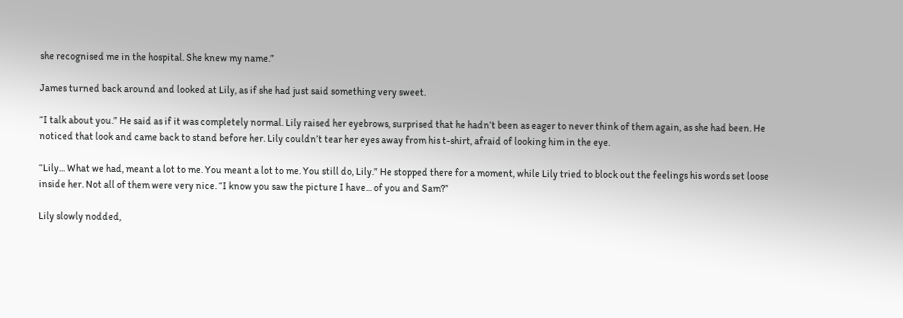she recognised me in the hospital. She knew my name.”

James turned back around and looked at Lily, as if she had just said something very sweet.

“I talk about you.” He said as if it was completely normal. Lily raised her eyebrows, surprised that he hadn’t been as eager to never think of them again, as she had been. He noticed that look and came back to stand before her. Lily couldn’t tear her eyes away from his t-shirt, afraid of looking him in the eye.

“Lily... What we had, meant a lot to me. You meant a lot to me. You still do, Lily.” He stopped there for a moment, while Lily tried to block out the feelings his words set loose inside her. Not all of them were very nice. “I know you saw the picture I have... of you and Sam?”

Lily slowly nodded,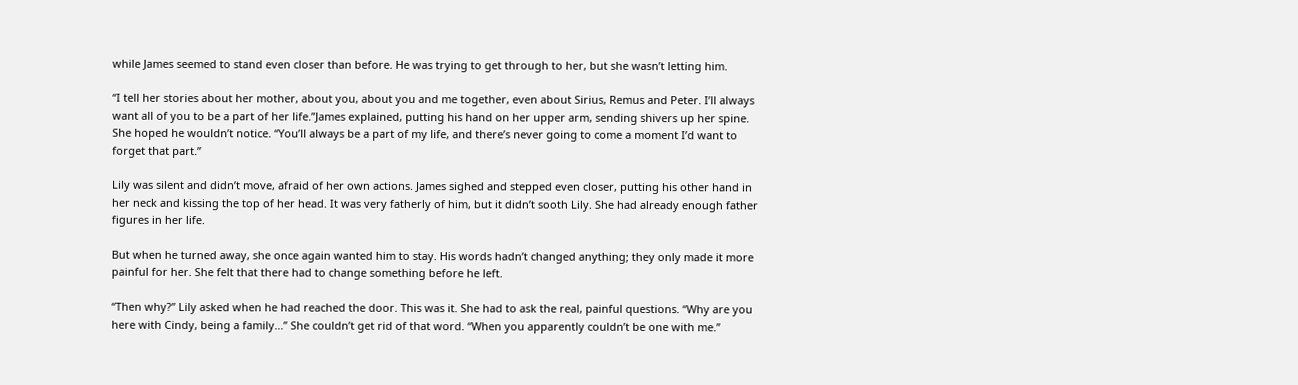while James seemed to stand even closer than before. He was trying to get through to her, but she wasn’t letting him.

“I tell her stories about her mother, about you, about you and me together, even about Sirius, Remus and Peter. I’ll always want all of you to be a part of her life.”James explained, putting his hand on her upper arm, sending shivers up her spine. She hoped he wouldn’t notice. “You’ll always be a part of my life, and there’s never going to come a moment I’d want to forget that part.”

Lily was silent and didn’t move, afraid of her own actions. James sighed and stepped even closer, putting his other hand in her neck and kissing the top of her head. It was very fatherly of him, but it didn’t sooth Lily. She had already enough father figures in her life.

But when he turned away, she once again wanted him to stay. His words hadn’t changed anything; they only made it more painful for her. She felt that there had to change something before he left.

“Then why?” Lily asked when he had reached the door. This was it. She had to ask the real, painful questions. “Why are you here with Cindy, being a family...” She couldn’t get rid of that word. “When you apparently couldn’t be one with me.”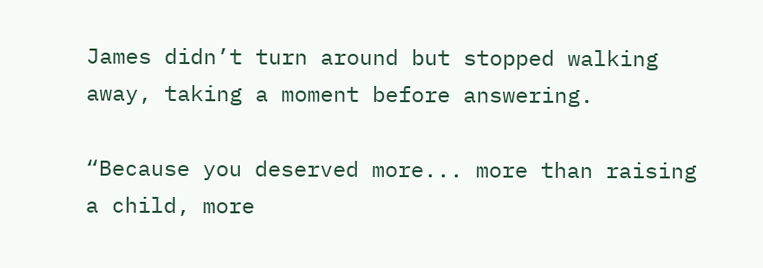James didn’t turn around but stopped walking away, taking a moment before answering.

“Because you deserved more... more than raising a child, more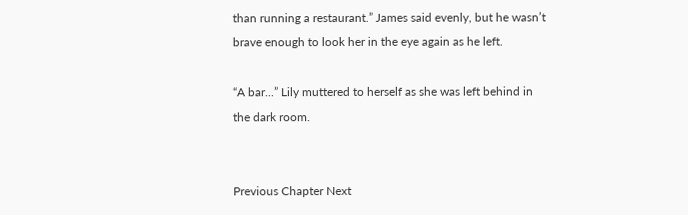than running a restaurant.” James said evenly, but he wasn’t brave enough to look her in the eye again as he left.

“A bar...” Lily muttered to herself as she was left behind in the dark room.


Previous Chapter Next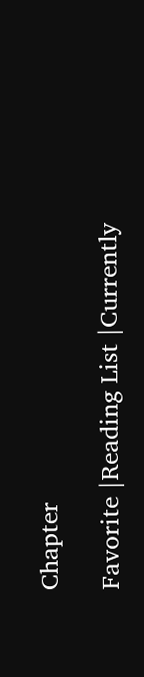Chapter

Favorite |Reading List |Currently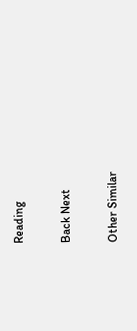Reading

Back Next

Other Similar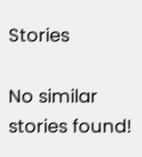Stories

No similar stories found!